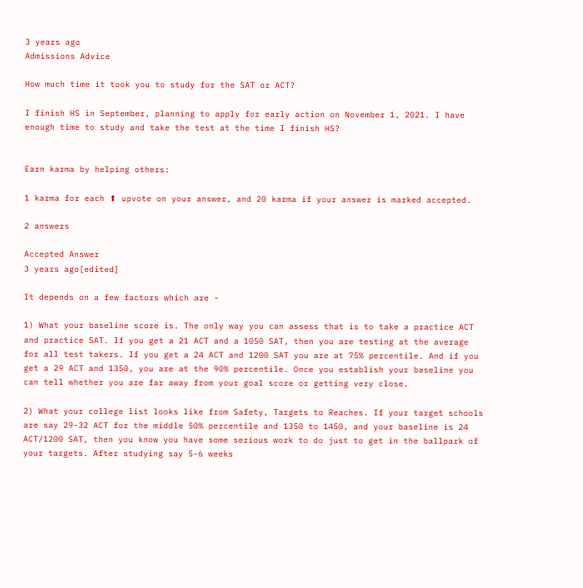3 years ago
Admissions Advice

How much time it took you to study for the SAT or ACT?

I finish HS in September, planning to apply for early action on November 1, 2021. I have enough time to study and take the test at the time I finish HS?


Earn karma by helping others:

1 karma for each ⬆ upvote on your answer, and 20 karma if your answer is marked accepted.

2 answers

Accepted Answer
3 years ago[edited]

It depends on a few factors which are -

1) What your baseline score is. The only way you can assess that is to take a practice ACT and practice SAT. If you get a 21 ACT and a 1050 SAT, then you are testing at the average for all test takers. If you get a 24 ACT and 1200 SAT you are at 75% percentile. And if you get a 29 ACT and 1350, you are at the 90% percentile. Once you establish your baseline you can tell whether you are far away from your goal score or getting very close.

2) What your college list looks like from Safety, Targets to Reaches. If your target schools are say 29-32 ACT for the middle 50% percentile and 1350 to 1450, and your baseline is 24 ACT/1200 SAT, then you know you have some serious work to do just to get in the ballpark of your targets. After studying say 5-6 weeks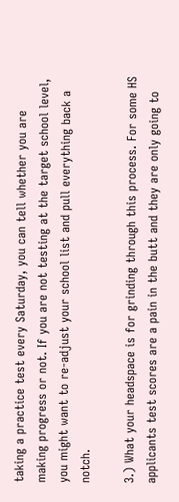taking a practice test every Saturday, you can tell whether you are making progress or not. If you are not testing at the target school level, you might want to re-adjust your school list and pull everything back a notch.

3.) What your headspace is for grinding through this process. For some HS applicants test scores are a pain in the butt and they are only going to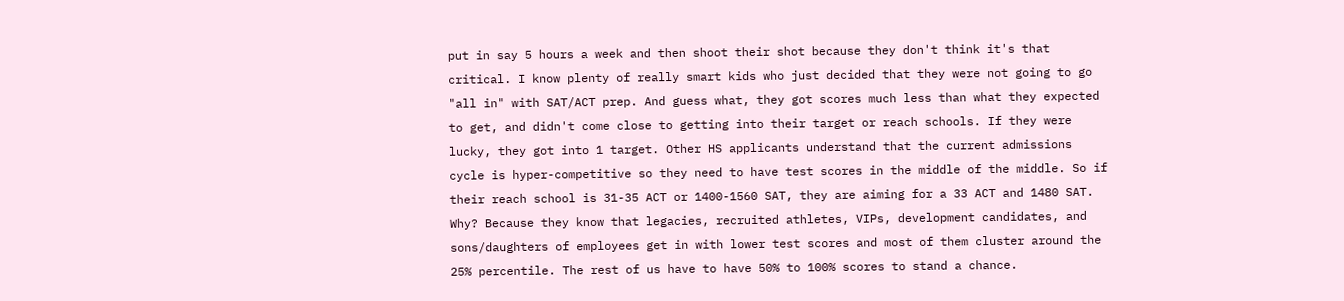put in say 5 hours a week and then shoot their shot because they don't think it's that critical. I know plenty of really smart kids who just decided that they were not going to go "all in" with SAT/ACT prep. And guess what, they got scores much less than what they expected to get, and didn't come close to getting into their target or reach schools. If they were lucky, they got into 1 target. Other HS applicants understand that the current admissions cycle is hyper-competitive so they need to have test scores in the middle of the middle. So if their reach school is 31-35 ACT or 1400-1560 SAT, they are aiming for a 33 ACT and 1480 SAT. Why? Because they know that legacies, recruited athletes, VIPs, development candidates, and sons/daughters of employees get in with lower test scores and most of them cluster around the 25% percentile. The rest of us have to have 50% to 100% scores to stand a chance.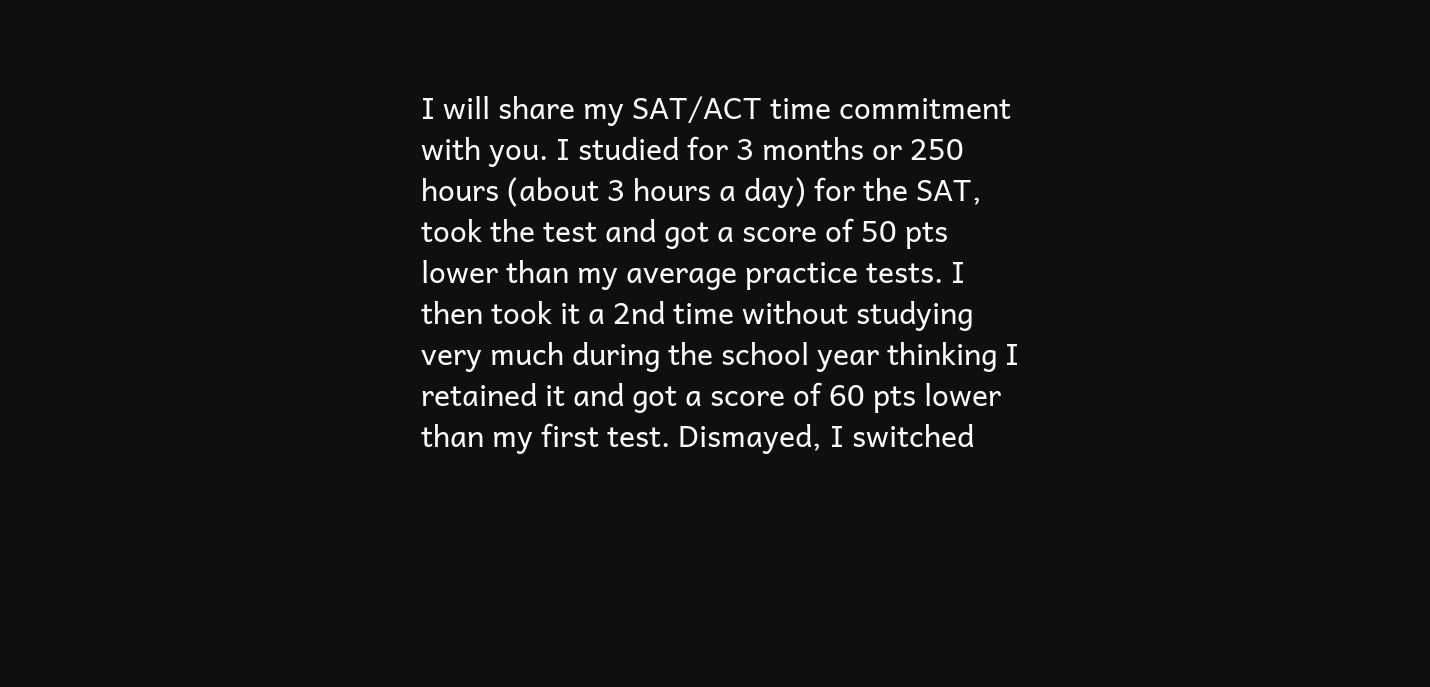I will share my SAT/ACT time commitment with you. I studied for 3 months or 250 hours (about 3 hours a day) for the SAT, took the test and got a score of 50 pts lower than my average practice tests. I then took it a 2nd time without studying very much during the school year thinking I retained it and got a score of 60 pts lower than my first test. Dismayed, I switched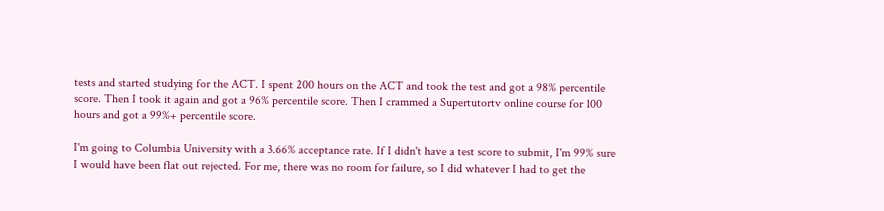tests and started studying for the ACT. I spent 200 hours on the ACT and took the test and got a 98% percentile score. Then I took it again and got a 96% percentile score. Then I crammed a Supertutortv online course for 100 hours and got a 99%+ percentile score.

I'm going to Columbia University with a 3.66% acceptance rate. If I didn't have a test score to submit, I'm 99% sure I would have been flat out rejected. For me, there was no room for failure, so I did whatever I had to get the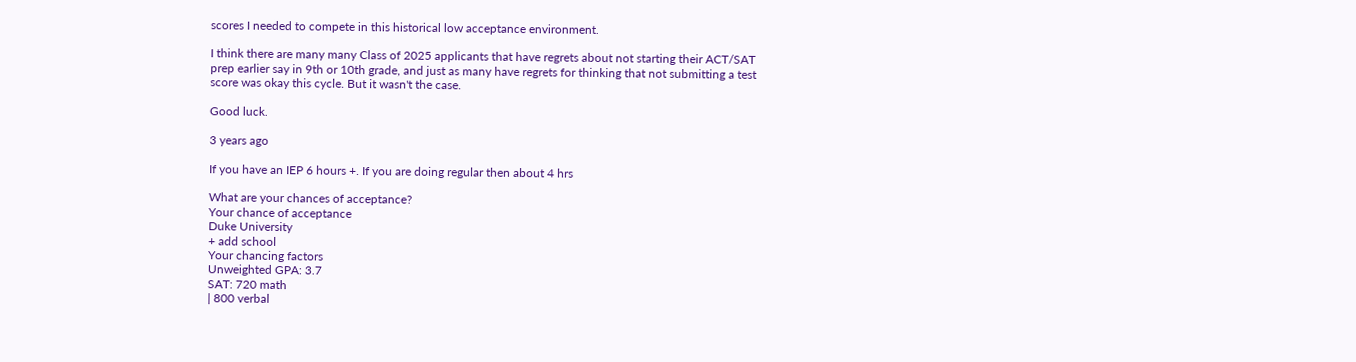scores I needed to compete in this historical low acceptance environment.

I think there are many many Class of 2025 applicants that have regrets about not starting their ACT/SAT prep earlier say in 9th or 10th grade, and just as many have regrets for thinking that not submitting a test score was okay this cycle. But it wasn't the case.

Good luck.

3 years ago

If you have an IEP 6 hours +. If you are doing regular then about 4 hrs

What are your chances of acceptance?
Your chance of acceptance
Duke University
+ add school
Your chancing factors
Unweighted GPA: 3.7
SAT: 720 math
| 800 verbal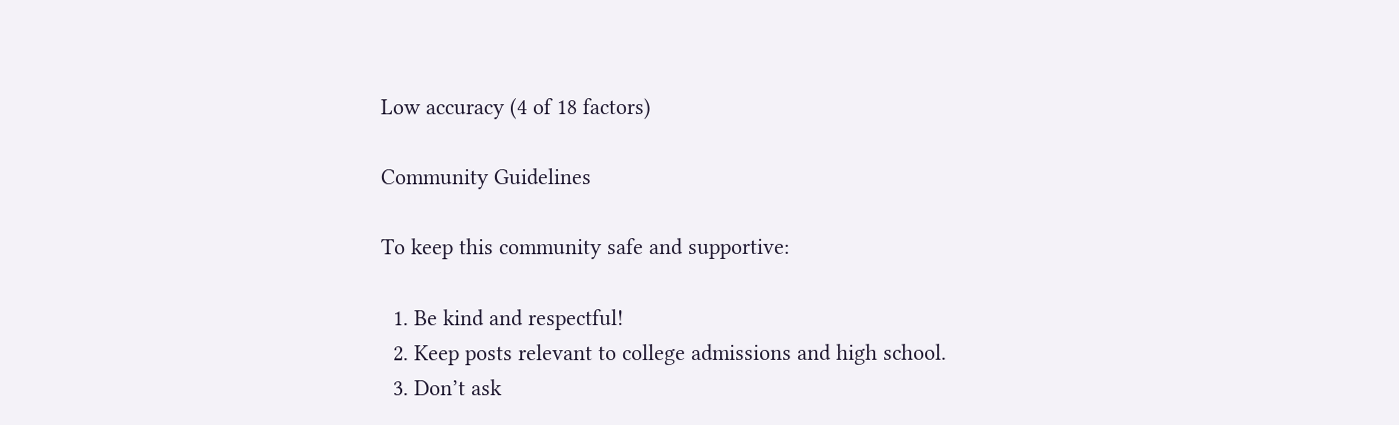Low accuracy (4 of 18 factors)

Community Guidelines

To keep this community safe and supportive:

  1. Be kind and respectful!
  2. Keep posts relevant to college admissions and high school.
  3. Don’t ask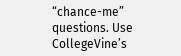“chance-me” questions. Use CollegeVine’s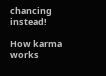chancing instead!

How karma works